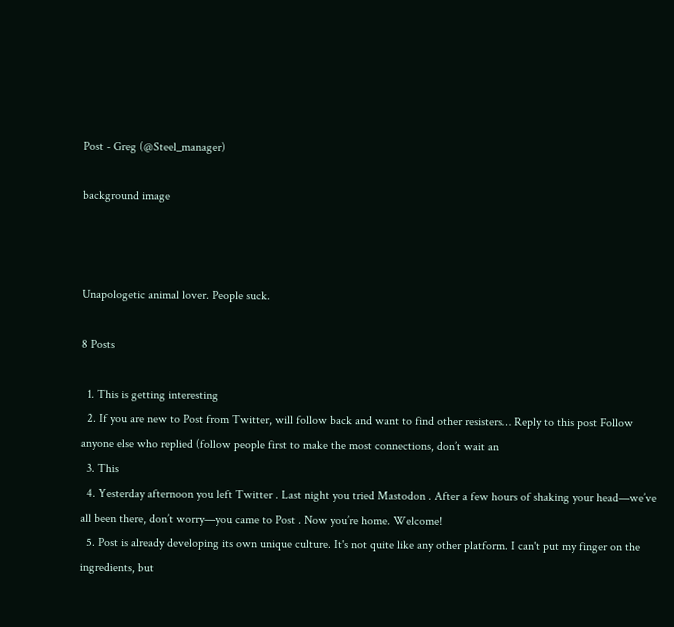Post - Greg (@Steel_manager)

background image



Unapologetic animal lover. People suck.

8 Posts

  1. This is getting interesting
  2. If you are new to Post from Twitter, will follow back and want to find other resisters… Reply to this post Follow anyone else who replied (follow people first to make the most connections, don’t wait an
  3. This
  4. Yesterday afternoon you left Twitter . Last night you tried Mastodon . After a few hours of shaking your head—we’ve all been there, don’t worry—you came to Post . Now you’re home. Welcome!
  5. Post is already developing its own unique culture. It's not quite like any other platform. I can't put my finger on the ingredients, but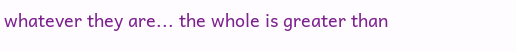whatever they are... the whole is greater than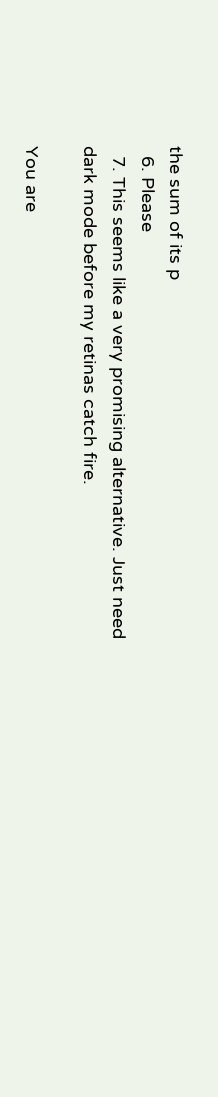the sum of its p
  6. Please
  7. This seems like a very promising alternative. Just need dark mode before my retinas catch fire.

You are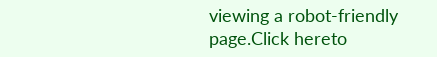viewing a robot-friendly page.Click hereto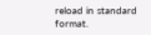reload in standard format.